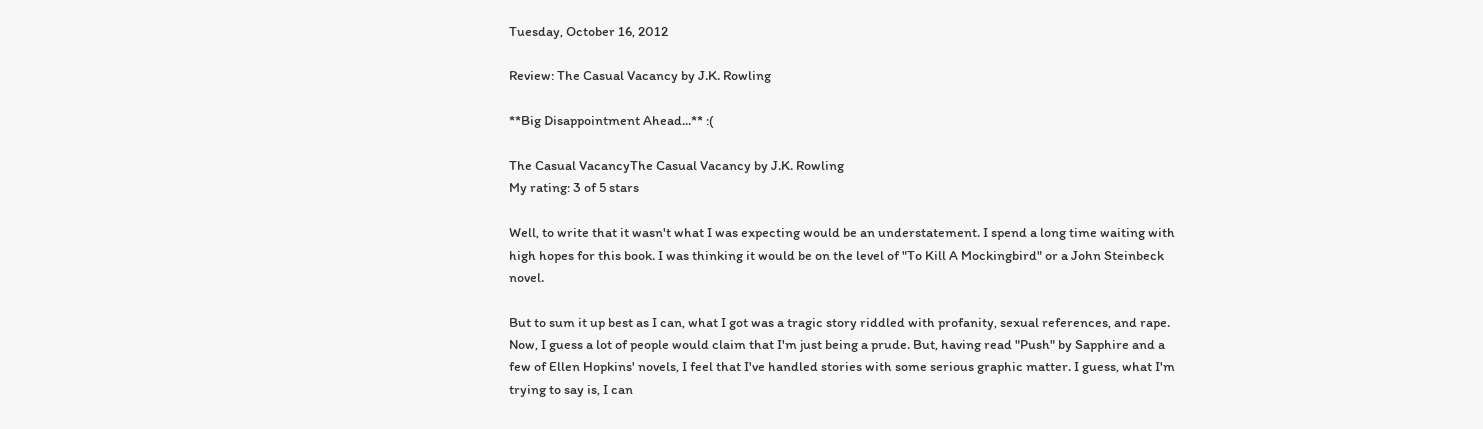Tuesday, October 16, 2012

Review: The Casual Vacancy by J.K. Rowling

**Big Disappointment Ahead...** :(

The Casual VacancyThe Casual Vacancy by J.K. Rowling
My rating: 3 of 5 stars

Well, to write that it wasn't what I was expecting would be an understatement. I spend a long time waiting with high hopes for this book. I was thinking it would be on the level of "To Kill A Mockingbird" or a John Steinbeck novel.

But to sum it up best as I can, what I got was a tragic story riddled with profanity, sexual references, and rape. Now, I guess a lot of people would claim that I'm just being a prude. But, having read "Push" by Sapphire and a few of Ellen Hopkins' novels, I feel that I've handled stories with some serious graphic matter. I guess, what I'm trying to say is, I can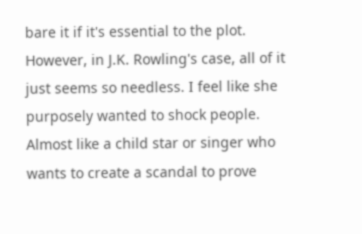bare it if it's essential to the plot. However, in J.K. Rowling's case, all of it just seems so needless. I feel like she purposely wanted to shock people. Almost like a child star or singer who wants to create a scandal to prove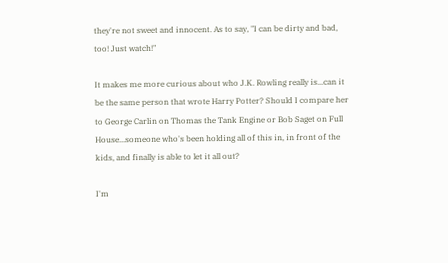they're not sweet and innocent. As to say, "I can be dirty and bad, too! Just watch!"

It makes me more curious about who J.K. Rowling really is...can it be the same person that wrote Harry Potter? Should I compare her to George Carlin on Thomas the Tank Engine or Bob Saget on Full House...someone who's been holding all of this in, in front of the kids, and finally is able to let it all out?

I'm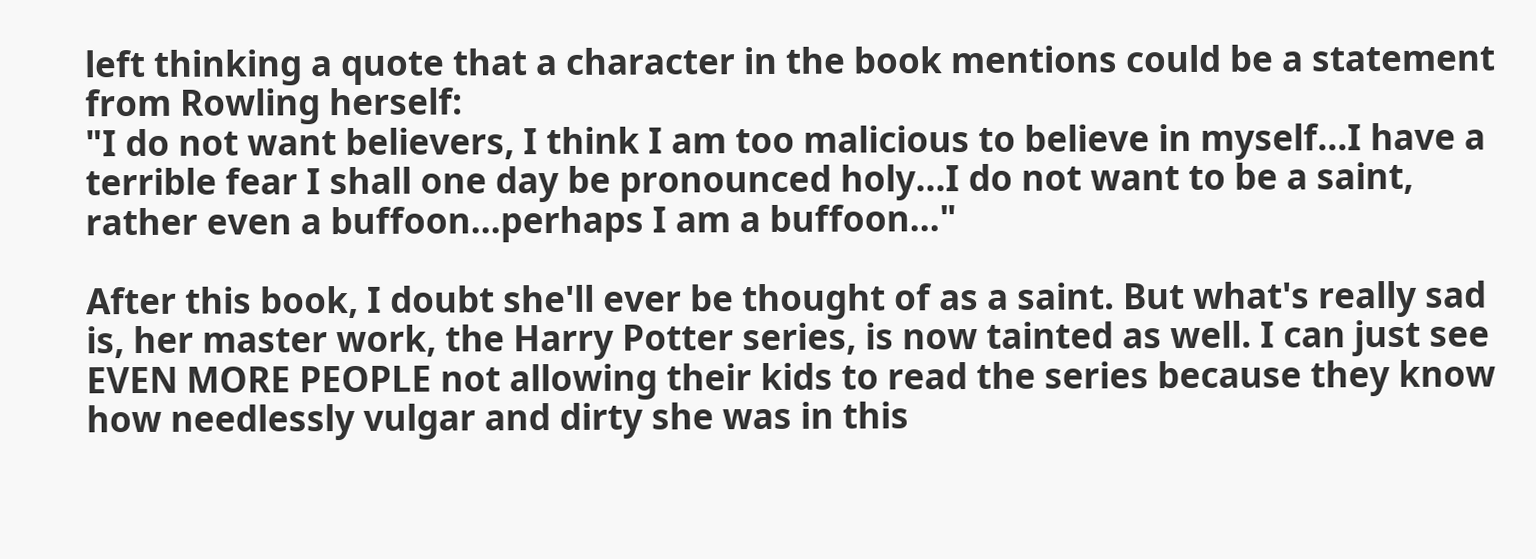left thinking a quote that a character in the book mentions could be a statement from Rowling herself:
"I do not want believers, I think I am too malicious to believe in myself...I have a terrible fear I shall one day be pronounced holy...I do not want to be a saint, rather even a buffoon...perhaps I am a buffoon..."

After this book, I doubt she'll ever be thought of as a saint. But what's really sad is, her master work, the Harry Potter series, is now tainted as well. I can just see EVEN MORE PEOPLE not allowing their kids to read the series because they know how needlessly vulgar and dirty she was in this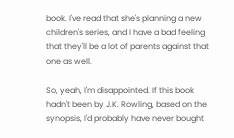book. I've read that she's planning a new children's series, and I have a bad feeling that they'll be a lot of parents against that one as well.

So, yeah, I'm disappointed. If this book hadn't been by J.K. Rowling, based on the synopsis, I'd probably have never bought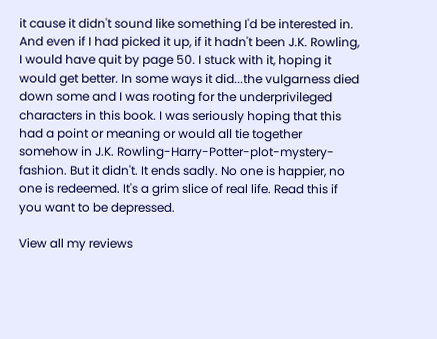it cause it didn't sound like something I'd be interested in. And even if I had picked it up, if it hadn't been J.K. Rowling, I would have quit by page 50. I stuck with it, hoping it would get better. In some ways it did...the vulgarness died down some and I was rooting for the underprivileged characters in this book. I was seriously hoping that this had a point or meaning or would all tie together somehow in J.K. Rowling-Harry-Potter-plot-mystery-fashion. But it didn't. It ends sadly. No one is happier, no one is redeemed. It's a grim slice of real life. Read this if you want to be depressed.

View all my reviews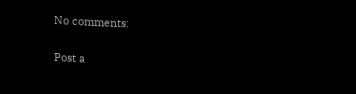No comments:

Post a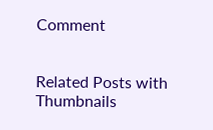Comment


Related Posts with Thumbnails